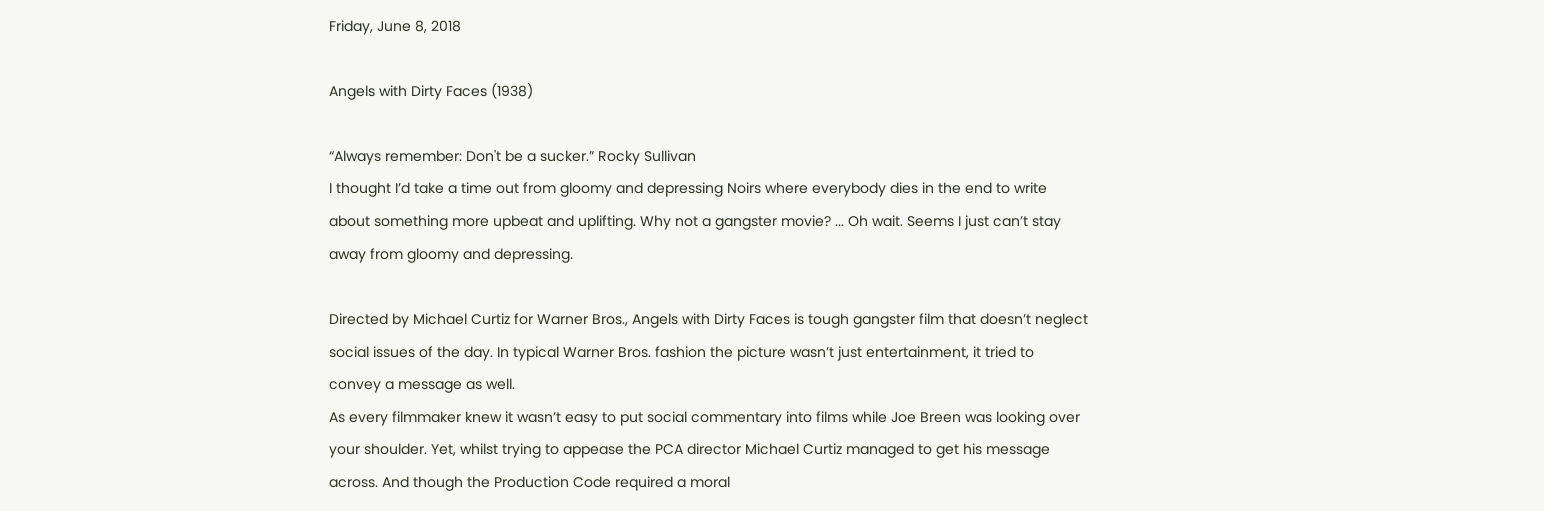Friday, June 8, 2018

Angels with Dirty Faces (1938)

“Always remember: Don't be a sucker.” Rocky Sullivan
I thought I’d take a time out from gloomy and depressing Noirs where everybody dies in the end to write about something more upbeat and uplifting. Why not a gangster movie? ... Oh wait. Seems I just can’t stay away from gloomy and depressing.

Directed by Michael Curtiz for Warner Bros., Angels with Dirty Faces is tough gangster film that doesn’t neglect social issues of the day. In typical Warner Bros. fashion the picture wasn’t just entertainment, it tried to convey a message as well.
As every filmmaker knew it wasn’t easy to put social commentary into films while Joe Breen was looking over your shoulder. Yet, whilst trying to appease the PCA director Michael Curtiz managed to get his message across. And though the Production Code required a moral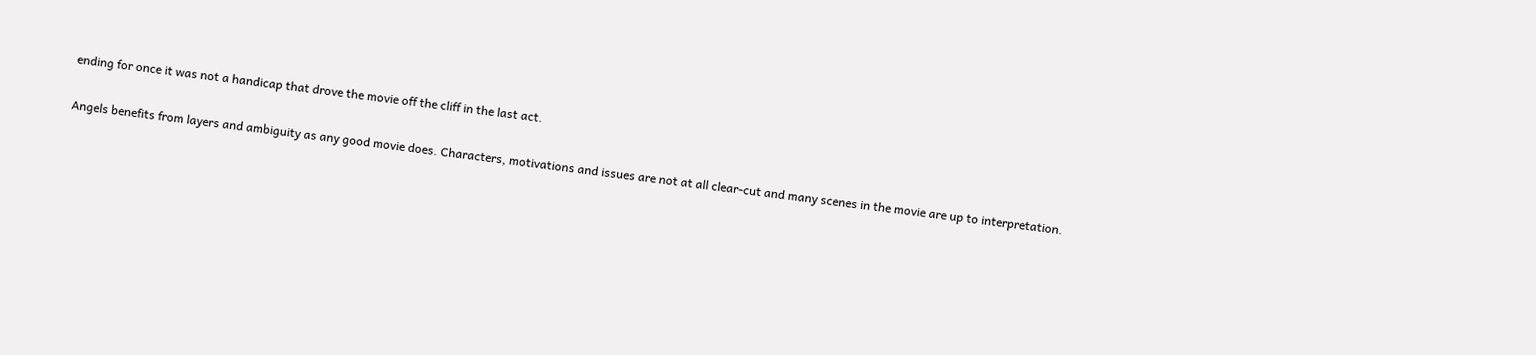ending for once it was not a handicap that drove the movie off the cliff in the last act.

Angels benefits from layers and ambiguity as any good movie does. Characters, motivations and issues are not at all clear-cut and many scenes in the movie are up to interpretation.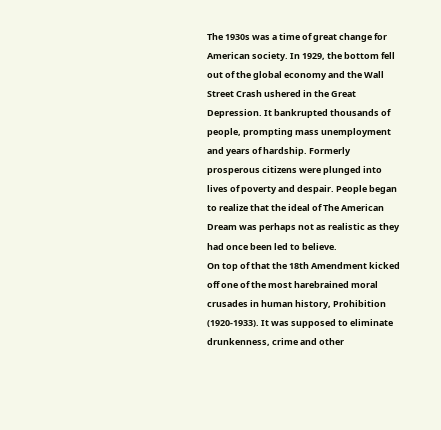The 1930s was a time of great change for American society. In 1929, the bottom fell out of the global economy and the Wall Street Crash ushered in the Great Depression. It bankrupted thousands of people, prompting mass unemployment and years of hardship. Formerly prosperous citizens were plunged into lives of poverty and despair. People began to realize that the ideal of The American Dream was perhaps not as realistic as they had once been led to believe.
On top of that the 18th Amendment kicked off one of the most harebrained moral crusades in human history, Prohibition (1920-1933). It was supposed to eliminate drunkenness, crime and other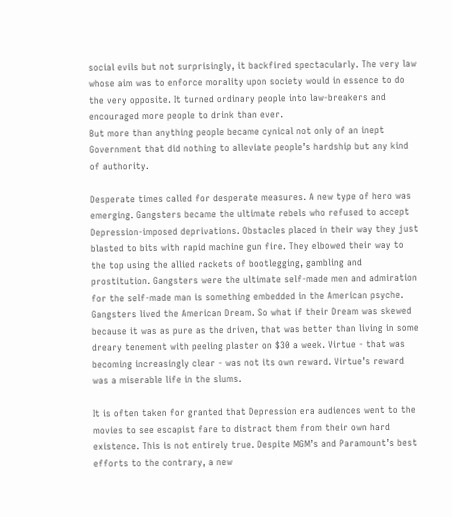social evils but not surprisingly, it backfired spectacularly. The very law whose aim was to enforce morality upon society would in essence to do the very opposite. It turned ordinary people into law-breakers and encouraged more people to drink than ever.
But more than anything people became cynical not only of an inept Government that did nothing to alleviate people’s hardship but any kind of authority.

Desperate times called for desperate measures. A new type of hero was emerging. Gangsters became the ultimate rebels who refused to accept Depression-imposed deprivations. Obstacles placed in their way they just blasted to bits with rapid machine gun fire. They elbowed their way to the top using the allied rackets of bootlegging, gambling and prostitution. Gangsters were the ultimate self-made men and admiration for the self-made man is something embedded in the American psyche. Gangsters lived the American Dream. So what if their Dream was skewed because it was as pure as the driven, that was better than living in some dreary tenement with peeling plaster on $30 a week. Virtue - that was becoming increasingly clear - was not its own reward. Virtue’s reward was a miserable life in the slums.

It is often taken for granted that Depression era audiences went to the movies to see escapist fare to distract them from their own hard existence. This is not entirely true. Despite MGM’s and Paramount’s best efforts to the contrary, a new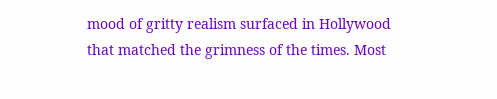mood of gritty realism surfaced in Hollywood that matched the grimness of the times. Most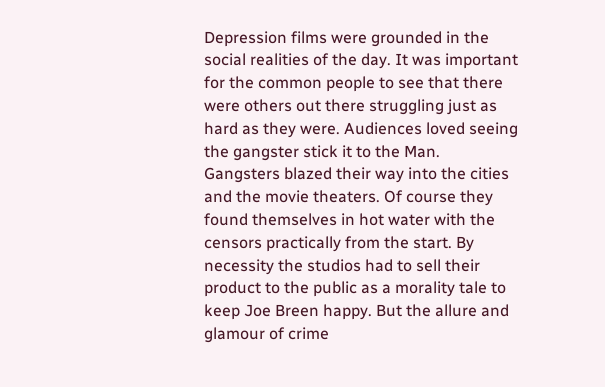Depression films were grounded in the social realities of the day. It was important for the common people to see that there were others out there struggling just as hard as they were. Audiences loved seeing the gangster stick it to the Man.
Gangsters blazed their way into the cities and the movie theaters. Of course they found themselves in hot water with the censors practically from the start. By necessity the studios had to sell their product to the public as a morality tale to keep Joe Breen happy. But the allure and glamour of crime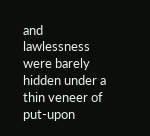and lawlessness were barely hidden under a thin veneer of put-upon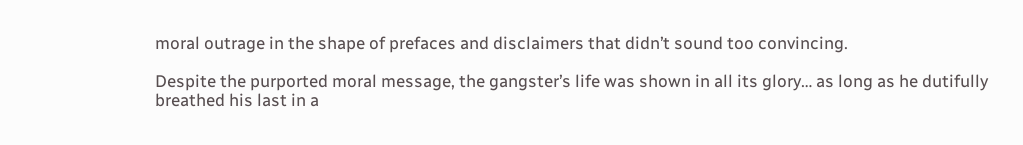moral outrage in the shape of prefaces and disclaimers that didn’t sound too convincing.

Despite the purported moral message, the gangster’s life was shown in all its glory… as long as he dutifully breathed his last in a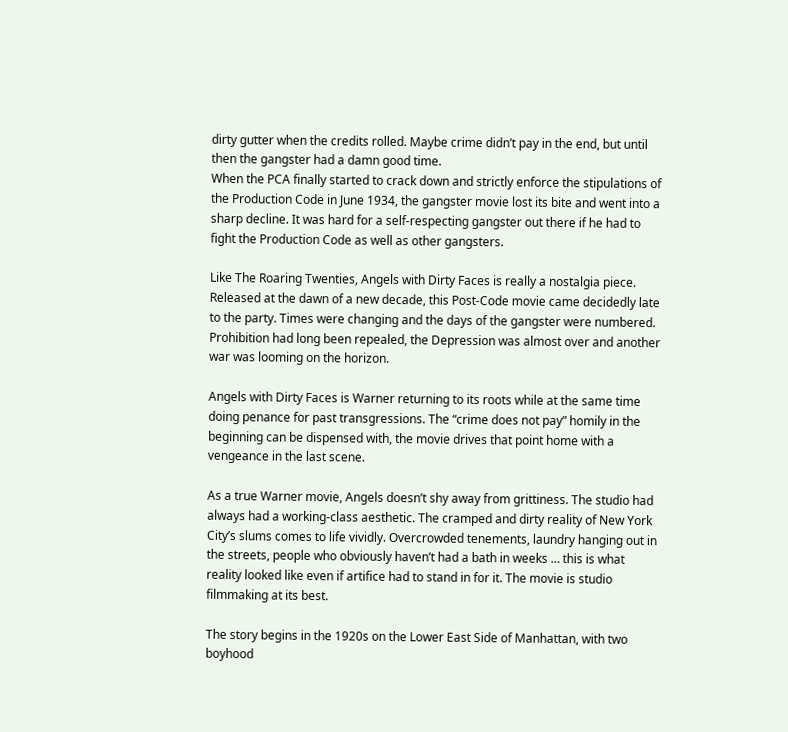dirty gutter when the credits rolled. Maybe crime didn’t pay in the end, but until then the gangster had a damn good time.
When the PCA finally started to crack down and strictly enforce the stipulations of the Production Code in June 1934, the gangster movie lost its bite and went into a sharp decline. It was hard for a self-respecting gangster out there if he had to fight the Production Code as well as other gangsters.

Like The Roaring Twenties, Angels with Dirty Faces is really a nostalgia piece. Released at the dawn of a new decade, this Post-Code movie came decidedly late to the party. Times were changing and the days of the gangster were numbered. Prohibition had long been repealed, the Depression was almost over and another war was looming on the horizon.

Angels with Dirty Faces is Warner returning to its roots while at the same time doing penance for past transgressions. The “crime does not pay” homily in the beginning can be dispensed with, the movie drives that point home with a vengeance in the last scene.

As a true Warner movie, Angels doesn’t shy away from grittiness. The studio had always had a working-class aesthetic. The cramped and dirty reality of New York City’s slums comes to life vividly. Overcrowded tenements, laundry hanging out in the streets, people who obviously haven’t had a bath in weeks … this is what reality looked like even if artifice had to stand in for it. The movie is studio filmmaking at its best.

The story begins in the 1920s on the Lower East Side of Manhattan, with two boyhood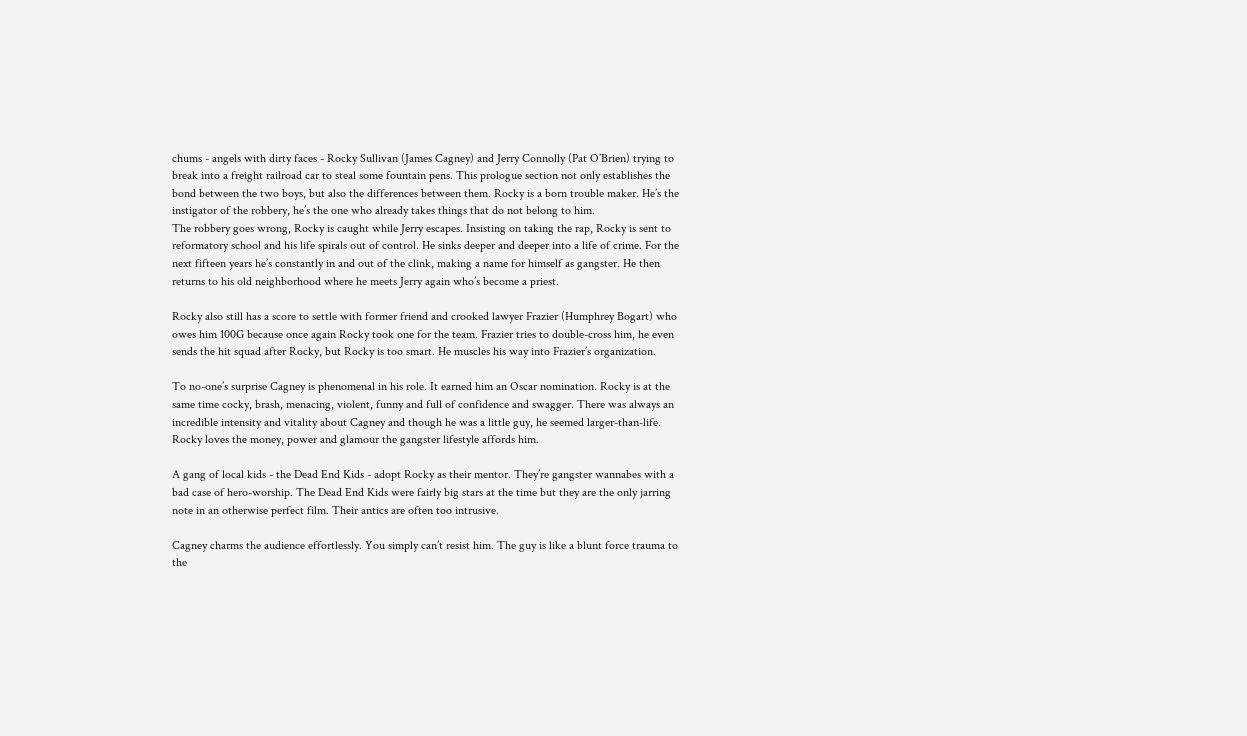chums - angels with dirty faces - Rocky Sullivan (James Cagney) and Jerry Connolly (Pat O’Brien) trying to break into a freight railroad car to steal some fountain pens. This prologue section not only establishes the bond between the two boys, but also the differences between them. Rocky is a born trouble maker. He’s the instigator of the robbery, he’s the one who already takes things that do not belong to him.
The robbery goes wrong, Rocky is caught while Jerry escapes. Insisting on taking the rap, Rocky is sent to reformatory school and his life spirals out of control. He sinks deeper and deeper into a life of crime. For the next fifteen years he’s constantly in and out of the clink, making a name for himself as gangster. He then returns to his old neighborhood where he meets Jerry again who’s become a priest.

Rocky also still has a score to settle with former friend and crooked lawyer Frazier (Humphrey Bogart) who owes him 100G because once again Rocky took one for the team. Frazier tries to double-cross him, he even sends the hit squad after Rocky, but Rocky is too smart. He muscles his way into Frazier’s organization.

To no-one’s surprise Cagney is phenomenal in his role. It earned him an Oscar nomination. Rocky is at the same time cocky, brash, menacing, violent, funny and full of confidence and swagger. There was always an incredible intensity and vitality about Cagney and though he was a little guy, he seemed larger-than-life. Rocky loves the money, power and glamour the gangster lifestyle affords him.

A gang of local kids - the Dead End Kids - adopt Rocky as their mentor. They’re gangster wannabes with a bad case of hero-worship. The Dead End Kids were fairly big stars at the time but they are the only jarring note in an otherwise perfect film. Their antics are often too intrusive.

Cagney charms the audience effortlessly. You simply can’t resist him. The guy is like a blunt force trauma to the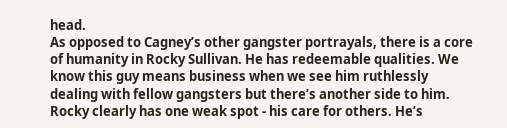head.
As opposed to Cagney’s other gangster portrayals, there is a core of humanity in Rocky Sullivan. He has redeemable qualities. We know this guy means business when we see him ruthlessly dealing with fellow gangsters but there’s another side to him. Rocky clearly has one weak spot - his care for others. He’s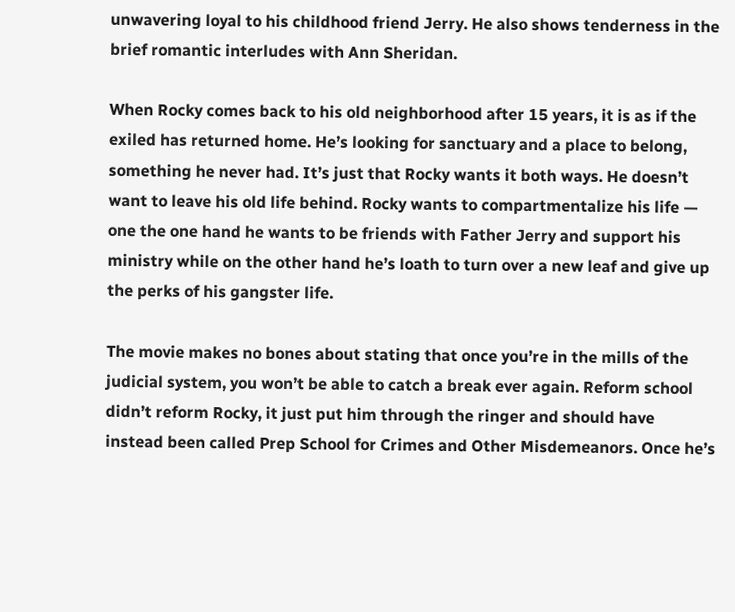unwavering loyal to his childhood friend Jerry. He also shows tenderness in the brief romantic interludes with Ann Sheridan.

When Rocky comes back to his old neighborhood after 15 years, it is as if the exiled has returned home. He’s looking for sanctuary and a place to belong, something he never had. It’s just that Rocky wants it both ways. He doesn’t want to leave his old life behind. Rocky wants to compartmentalize his life — one the one hand he wants to be friends with Father Jerry and support his ministry while on the other hand he’s loath to turn over a new leaf and give up the perks of his gangster life.

The movie makes no bones about stating that once you’re in the mills of the judicial system, you won’t be able to catch a break ever again. Reform school didn’t reform Rocky, it just put him through the ringer and should have instead been called Prep School for Crimes and Other Misdemeanors. Once he’s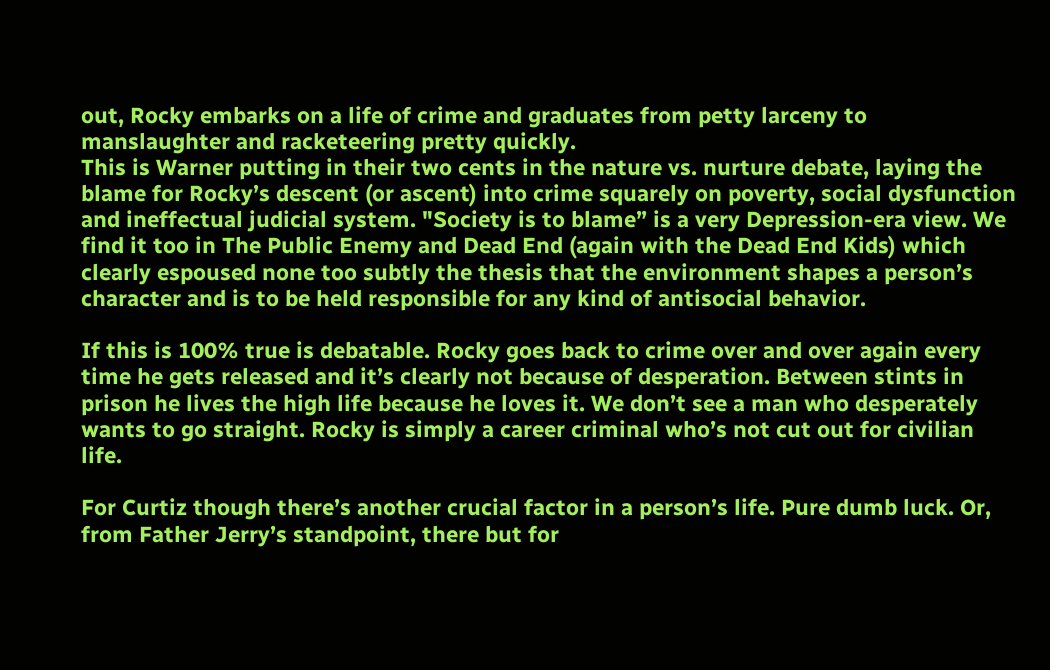out, Rocky embarks on a life of crime and graduates from petty larceny to manslaughter and racketeering pretty quickly.
This is Warner putting in their two cents in the nature vs. nurture debate, laying the blame for Rocky’s descent (or ascent) into crime squarely on poverty, social dysfunction and ineffectual judicial system. "Society is to blame” is a very Depression-era view. We find it too in The Public Enemy and Dead End (again with the Dead End Kids) which clearly espoused none too subtly the thesis that the environment shapes a person’s character and is to be held responsible for any kind of antisocial behavior.

If this is 100% true is debatable. Rocky goes back to crime over and over again every time he gets released and it’s clearly not because of desperation. Between stints in prison he lives the high life because he loves it. We don’t see a man who desperately wants to go straight. Rocky is simply a career criminal who’s not cut out for civilian life.

For Curtiz though there’s another crucial factor in a person’s life. Pure dumb luck. Or, from Father Jerry’s standpoint, there but for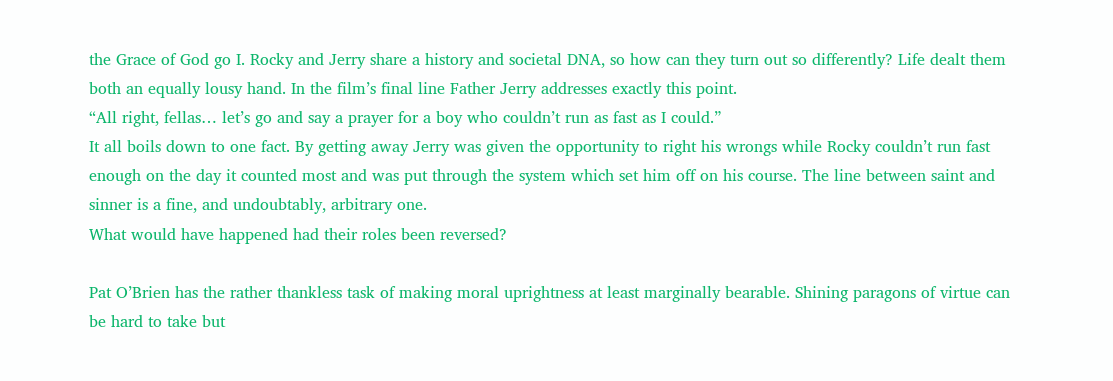the Grace of God go I. Rocky and Jerry share a history and societal DNA, so how can they turn out so differently? Life dealt them both an equally lousy hand. In the film’s final line Father Jerry addresses exactly this point.
“All right, fellas… let’s go and say a prayer for a boy who couldn’t run as fast as I could.”
It all boils down to one fact. By getting away Jerry was given the opportunity to right his wrongs while Rocky couldn’t run fast enough on the day it counted most and was put through the system which set him off on his course. The line between saint and sinner is a fine, and undoubtably, arbitrary one.
What would have happened had their roles been reversed?

Pat O’Brien has the rather thankless task of making moral uprightness at least marginally bearable. Shining paragons of virtue can be hard to take but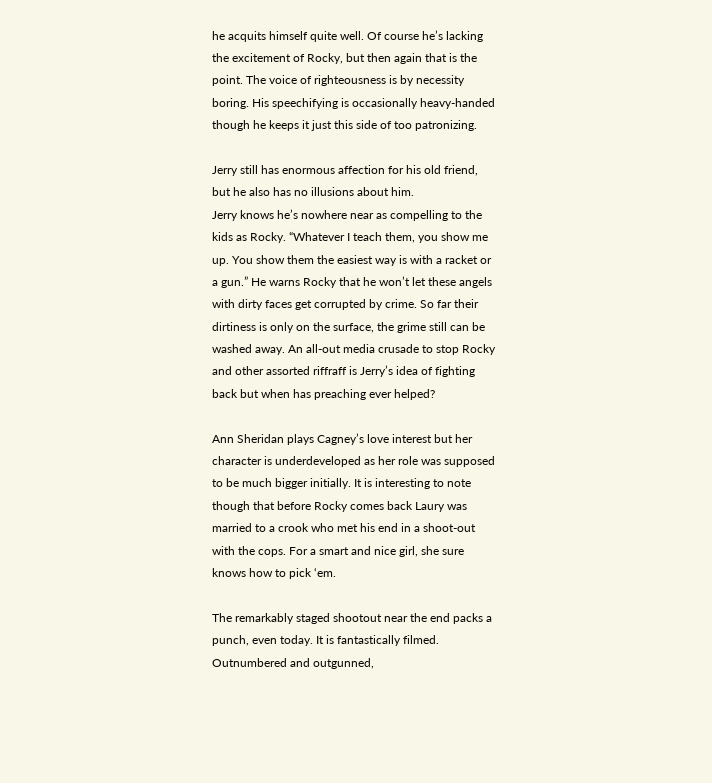he acquits himself quite well. Of course he’s lacking the excitement of Rocky, but then again that is the point. The voice of righteousness is by necessity boring. His speechifying is occasionally heavy-handed though he keeps it just this side of too patronizing.

Jerry still has enormous affection for his old friend, but he also has no illusions about him.
Jerry knows he’s nowhere near as compelling to the kids as Rocky. “Whatever I teach them, you show me up. You show them the easiest way is with a racket or a gun.” He warns Rocky that he won’t let these angels with dirty faces get corrupted by crime. So far their dirtiness is only on the surface, the grime still can be washed away. An all-out media crusade to stop Rocky and other assorted riffraff is Jerry’s idea of fighting back but when has preaching ever helped?

Ann Sheridan plays Cagney’s love interest but her character is underdeveloped as her role was supposed to be much bigger initially. It is interesting to note though that before Rocky comes back Laury was married to a crook who met his end in a shoot-out with the cops. For a smart and nice girl, she sure knows how to pick ‘em.

The remarkably staged shootout near the end packs a punch, even today. It is fantastically filmed. Outnumbered and outgunned,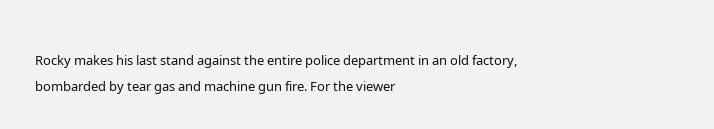Rocky makes his last stand against the entire police department in an old factory, bombarded by tear gas and machine gun fire. For the viewer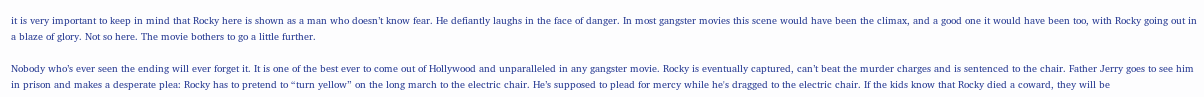it is very important to keep in mind that Rocky here is shown as a man who doesn’t know fear. He defiantly laughs in the face of danger. In most gangster movies this scene would have been the climax, and a good one it would have been too, with Rocky going out in a blaze of glory. Not so here. The movie bothers to go a little further.

Nobody who’s ever seen the ending will ever forget it. It is one of the best ever to come out of Hollywood and unparalleled in any gangster movie. Rocky is eventually captured, can’t beat the murder charges and is sentenced to the chair. Father Jerry goes to see him in prison and makes a desperate plea: Rocky has to pretend to “turn yellow” on the long march to the electric chair. He’s supposed to plead for mercy while he's dragged to the electric chair. If the kids know that Rocky died a coward, they will be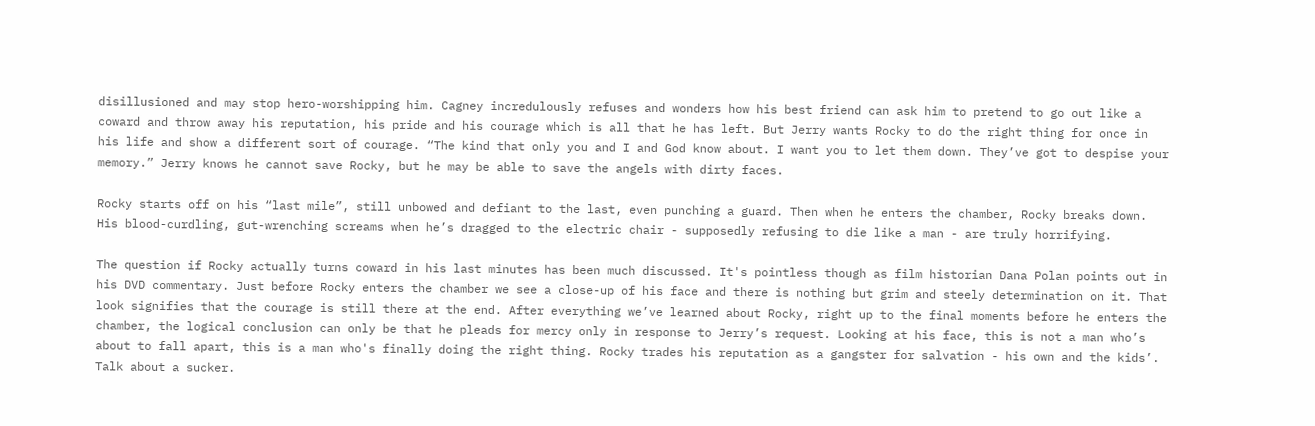disillusioned and may stop hero-worshipping him. Cagney incredulously refuses and wonders how his best friend can ask him to pretend to go out like a coward and throw away his reputation, his pride and his courage which is all that he has left. But Jerry wants Rocky to do the right thing for once in his life and show a different sort of courage. “The kind that only you and I and God know about. I want you to let them down. They’ve got to despise your memory.” Jerry knows he cannot save Rocky, but he may be able to save the angels with dirty faces.

Rocky starts off on his “last mile”, still unbowed and defiant to the last, even punching a guard. Then when he enters the chamber, Rocky breaks down. His blood-curdling, gut-wrenching screams when he’s dragged to the electric chair - supposedly refusing to die like a man - are truly horrifying.

The question if Rocky actually turns coward in his last minutes has been much discussed. It's pointless though as film historian Dana Polan points out in his DVD commentary. Just before Rocky enters the chamber we see a close-up of his face and there is nothing but grim and steely determination on it. That look signifies that the courage is still there at the end. After everything we’ve learned about Rocky, right up to the final moments before he enters the chamber, the logical conclusion can only be that he pleads for mercy only in response to Jerry’s request. Looking at his face, this is not a man who’s about to fall apart, this is a man who's finally doing the right thing. Rocky trades his reputation as a gangster for salvation - his own and the kids’. Talk about a sucker.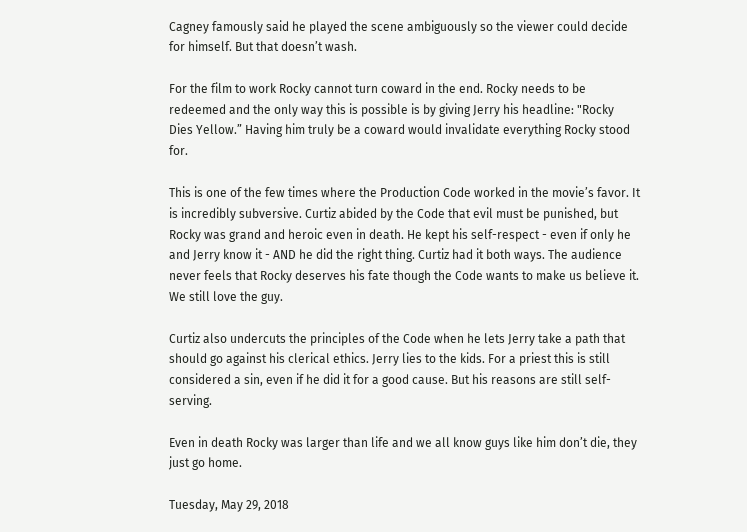Cagney famously said he played the scene ambiguously so the viewer could decide for himself. But that doesn’t wash.

For the film to work Rocky cannot turn coward in the end. Rocky needs to be redeemed and the only way this is possible is by giving Jerry his headline: "Rocky Dies Yellow.” Having him truly be a coward would invalidate everything Rocky stood for.

This is one of the few times where the Production Code worked in the movie’s favor. It is incredibly subversive. Curtiz abided by the Code that evil must be punished, but Rocky was grand and heroic even in death. He kept his self-respect - even if only he and Jerry know it - AND he did the right thing. Curtiz had it both ways. The audience never feels that Rocky deserves his fate though the Code wants to make us believe it. We still love the guy.

Curtiz also undercuts the principles of the Code when he lets Jerry take a path that should go against his clerical ethics. Jerry lies to the kids. For a priest this is still considered a sin, even if he did it for a good cause. But his reasons are still self-serving.

Even in death Rocky was larger than life and we all know guys like him don’t die, they just go home.

Tuesday, May 29, 2018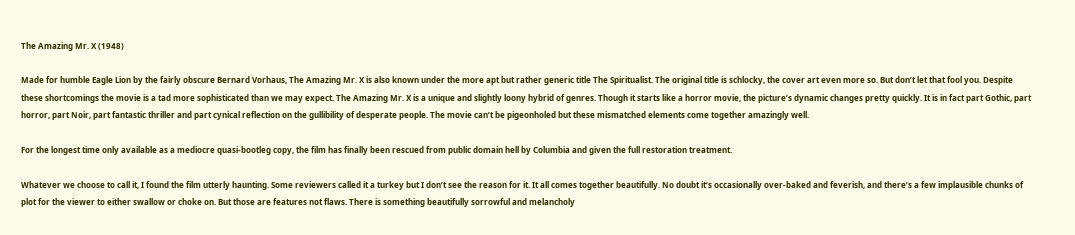The Amazing Mr. X (1948)

Made for humble Eagle Lion by the fairly obscure Bernard Vorhaus, The Amazing Mr. X is also known under the more apt but rather generic title The Spiritualist. The original title is schlocky, the cover art even more so. But don’t let that fool you. Despite these shortcomings the movie is a tad more sophisticated than we may expect. The Amazing Mr. X is a unique and slightly loony hybrid of genres. Though it starts like a horror movie, the picture’s dynamic changes pretty quickly. It is in fact part Gothic, part horror, part Noir, part fantastic thriller and part cynical reflection on the gullibility of desperate people. The movie can’t be pigeonholed but these mismatched elements come together amazingly well.

For the longest time only available as a mediocre quasi-bootleg copy, the film has finally been rescued from public domain hell by Columbia and given the full restoration treatment.

Whatever we choose to call it, I found the film utterly haunting. Some reviewers called it a turkey but I don’t see the reason for it. It all comes together beautifully. No doubt it’s occasionally over-baked and feverish, and there’s a few implausible chunks of plot for the viewer to either swallow or choke on. But those are features not flaws. There is something beautifully sorrowful and melancholy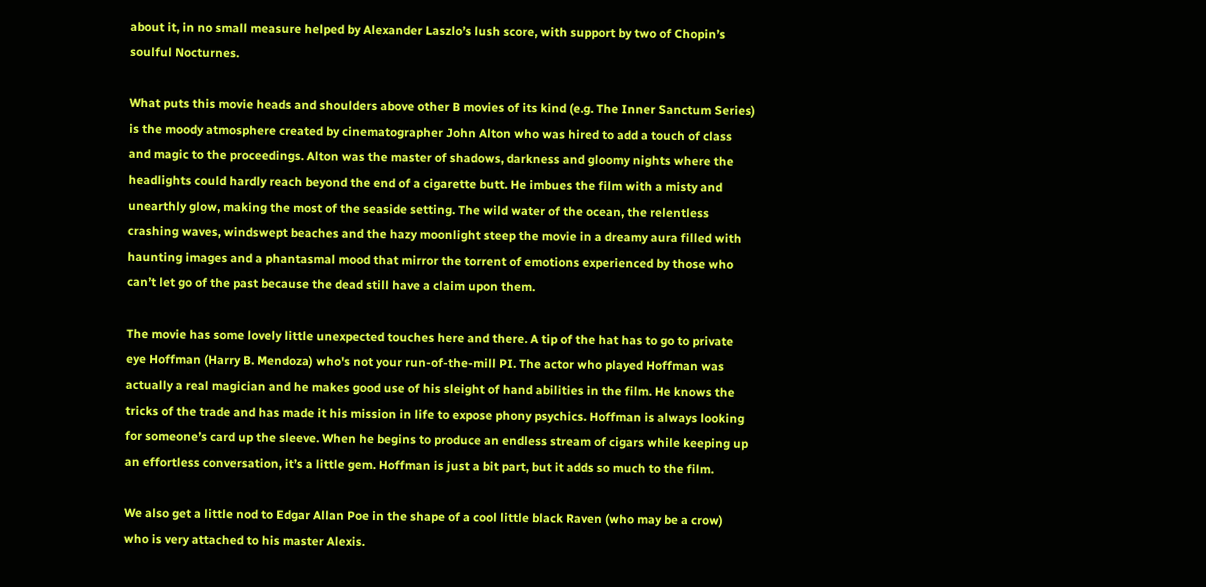about it, in no small measure helped by Alexander Laszlo’s lush score, with support by two of Chopin’s soulful Nocturnes.

What puts this movie heads and shoulders above other B movies of its kind (e.g. The Inner Sanctum Series) is the moody atmosphere created by cinematographer John Alton who was hired to add a touch of class and magic to the proceedings. Alton was the master of shadows, darkness and gloomy nights where the headlights could hardly reach beyond the end of a cigarette butt. He imbues the film with a misty and unearthly glow, making the most of the seaside setting. The wild water of the ocean, the relentless crashing waves, windswept beaches and the hazy moonlight steep the movie in a dreamy aura filled with haunting images and a phantasmal mood that mirror the torrent of emotions experienced by those who can’t let go of the past because the dead still have a claim upon them.

The movie has some lovely little unexpected touches here and there. A tip of the hat has to go to private eye Hoffman (Harry B. Mendoza) who's not your run-of-the-mill PI. The actor who played Hoffman was actually a real magician and he makes good use of his sleight of hand abilities in the film. He knows the tricks of the trade and has made it his mission in life to expose phony psychics. Hoffman is always looking for someone’s card up the sleeve. When he begins to produce an endless stream of cigars while keeping up an effortless conversation, it’s a little gem. Hoffman is just a bit part, but it adds so much to the film.

We also get a little nod to Edgar Allan Poe in the shape of a cool little black Raven (who may be a crow) who is very attached to his master Alexis.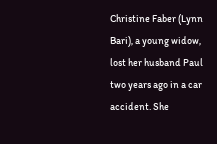Christine Faber (Lynn Bari), a young widow, lost her husband Paul two years ago in a car accident. She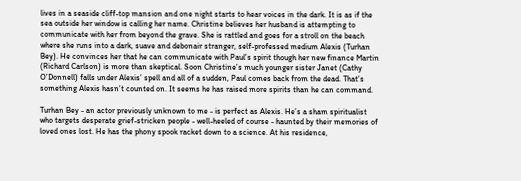lives in a seaside cliff-top mansion and one night starts to hear voices in the dark. It is as if the sea outside her window is calling her name. Christine believes her husband is attempting to communicate with her from beyond the grave. She is rattled and goes for a stroll on the beach where she runs into a dark, suave and debonair stranger, self-professed medium Alexis (Turhan Bey). He convinces her that he can communicate with Paul’s spirit though her new finance Martin (Richard Carlson) is more than skeptical. Soon Christine’s much younger sister Janet (Cathy O’Donnell) falls under Alexis’ spell and all of a sudden, Paul comes back from the dead. That’s something Alexis hasn’t counted on. It seems he has raised more spirits than he can command.

Turhan Bey - an actor previously unknown to me - is perfect as Alexis. He’s a sham spiritualist who targets desperate grief-stricken people - well-heeled of course - haunted by their memories of loved ones lost. He has the phony spook racket down to a science. At his residence,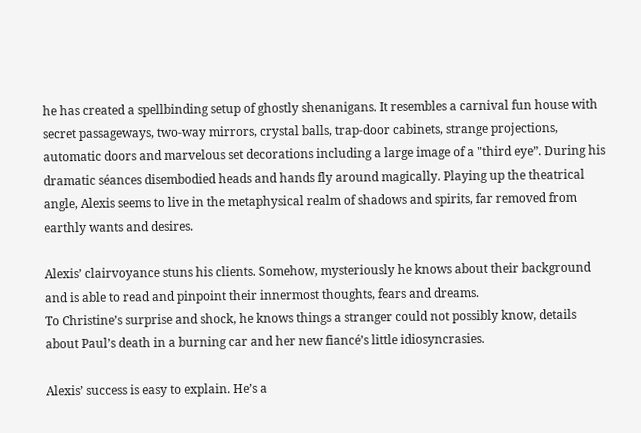he has created a spellbinding setup of ghostly shenanigans. It resembles a carnival fun house with secret passageways, two-way mirrors, crystal balls, trap-door cabinets, strange projections, automatic doors and marvelous set decorations including a large image of a "third eye”. During his dramatic séances disembodied heads and hands fly around magically. Playing up the theatrical angle, Alexis seems to live in the metaphysical realm of shadows and spirits, far removed from earthly wants and desires.

Alexis’ clairvoyance stuns his clients. Somehow, mysteriously he knows about their background and is able to read and pinpoint their innermost thoughts, fears and dreams.
To Christine’s surprise and shock, he knows things a stranger could not possibly know, details about Paul’s death in a burning car and her new fiancé’s little idiosyncrasies.

Alexis’ success is easy to explain. He’s a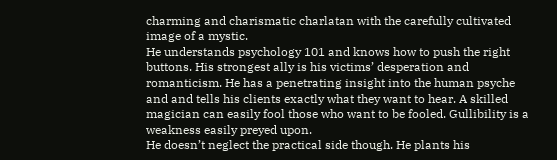charming and charismatic charlatan with the carefully cultivated image of a mystic.
He understands psychology 101 and knows how to push the right buttons. His strongest ally is his victims’ desperation and romanticism. He has a penetrating insight into the human psyche and and tells his clients exactly what they want to hear. A skilled magician can easily fool those who want to be fooled. Gullibility is a weakness easily preyed upon.
He doesn’t neglect the practical side though. He plants his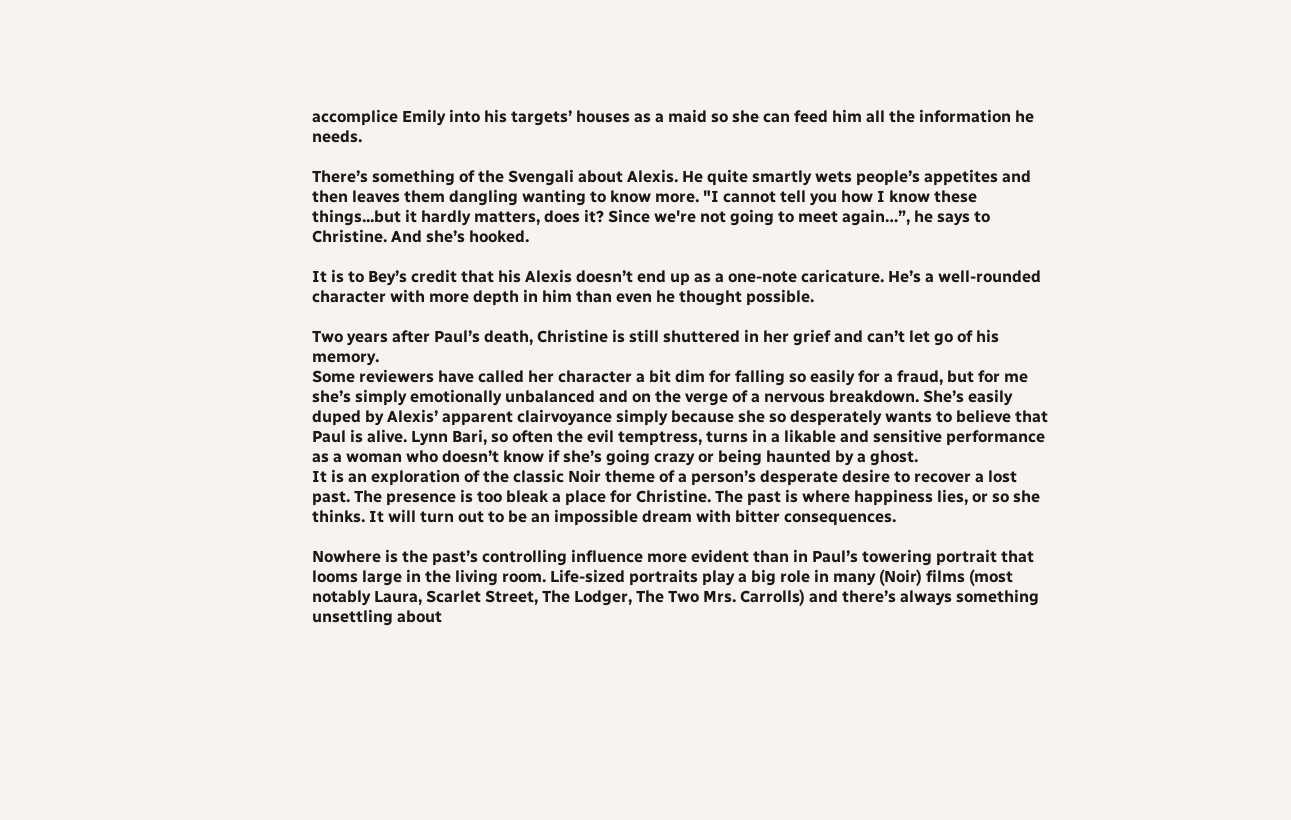accomplice Emily into his targets’ houses as a maid so she can feed him all the information he needs.

There’s something of the Svengali about Alexis. He quite smartly wets people’s appetites and then leaves them dangling wanting to know more. "I cannot tell you how I know these things...but it hardly matters, does it? Since we're not going to meet again…”, he says to Christine. And she’s hooked.

It is to Bey’s credit that his Alexis doesn’t end up as a one-note caricature. He’s a well-rounded character with more depth in him than even he thought possible.

Two years after Paul’s death, Christine is still shuttered in her grief and can’t let go of his memory.
Some reviewers have called her character a bit dim for falling so easily for a fraud, but for me she’s simply emotionally unbalanced and on the verge of a nervous breakdown. She’s easily duped by Alexis’ apparent clairvoyance simply because she so desperately wants to believe that Paul is alive. Lynn Bari, so often the evil temptress, turns in a likable and sensitive performance as a woman who doesn’t know if she’s going crazy or being haunted by a ghost.
It is an exploration of the classic Noir theme of a person’s desperate desire to recover a lost past. The presence is too bleak a place for Christine. The past is where happiness lies, or so she thinks. It will turn out to be an impossible dream with bitter consequences.

Nowhere is the past’s controlling influence more evident than in Paul’s towering portrait that looms large in the living room. Life-sized portraits play a big role in many (Noir) films (most notably Laura, Scarlet Street, The Lodger, The Two Mrs. Carrolls) and there’s always something unsettling about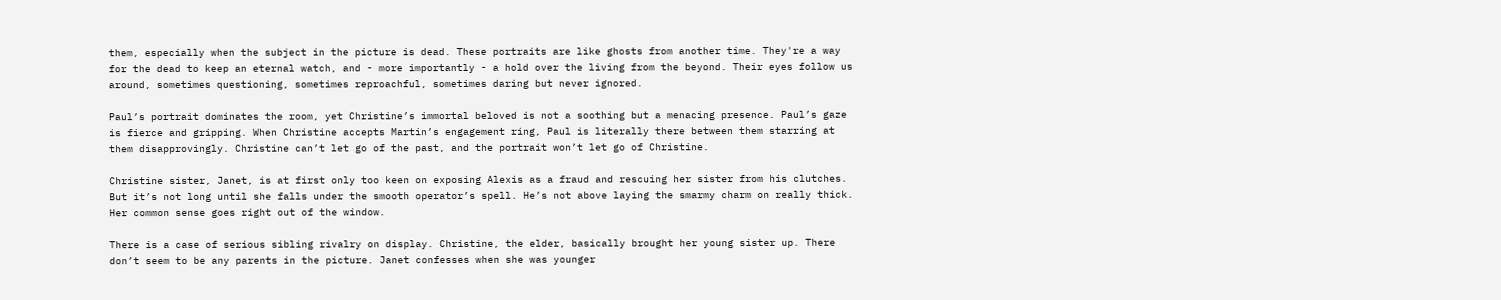them, especially when the subject in the picture is dead. These portraits are like ghosts from another time. They're a way for the dead to keep an eternal watch, and - more importantly - a hold over the living from the beyond. Their eyes follow us around, sometimes questioning, sometimes reproachful, sometimes daring but never ignored.

Paul’s portrait dominates the room, yet Christine’s immortal beloved is not a soothing but a menacing presence. Paul’s gaze is fierce and gripping. When Christine accepts Martin’s engagement ring, Paul is literally there between them starring at them disapprovingly. Christine can’t let go of the past, and the portrait won’t let go of Christine.

Christine sister, Janet, is at first only too keen on exposing Alexis as a fraud and rescuing her sister from his clutches. But it’s not long until she falls under the smooth operator’s spell. He’s not above laying the smarmy charm on really thick. Her common sense goes right out of the window.

There is a case of serious sibling rivalry on display. Christine, the elder, basically brought her young sister up. There don’t seem to be any parents in the picture. Janet confesses when she was younger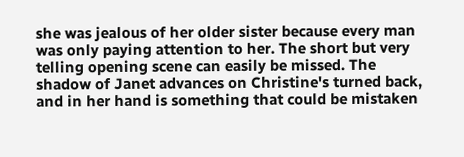she was jealous of her older sister because every man was only paying attention to her. The short but very telling opening scene can easily be missed. The shadow of Janet advances on Christine's turned back, and in her hand is something that could be mistaken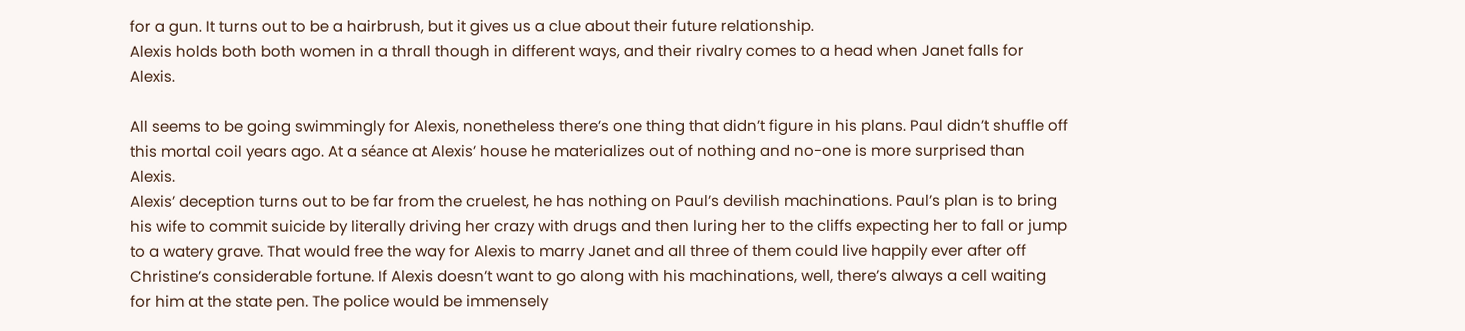for a gun. It turns out to be a hairbrush, but it gives us a clue about their future relationship.
Alexis holds both both women in a thrall though in different ways, and their rivalry comes to a head when Janet falls for Alexis.

All seems to be going swimmingly for Alexis, nonetheless there’s one thing that didn’t figure in his plans. Paul didn’t shuffle off this mortal coil years ago. At a séance at Alexis’ house he materializes out of nothing and no-one is more surprised than Alexis.
Alexis’ deception turns out to be far from the cruelest, he has nothing on Paul’s devilish machinations. Paul’s plan is to bring his wife to commit suicide by literally driving her crazy with drugs and then luring her to the cliffs expecting her to fall or jump to a watery grave. That would free the way for Alexis to marry Janet and all three of them could live happily ever after off Christine’s considerable fortune. If Alexis doesn’t want to go along with his machinations, well, there’s always a cell waiting for him at the state pen. The police would be immensely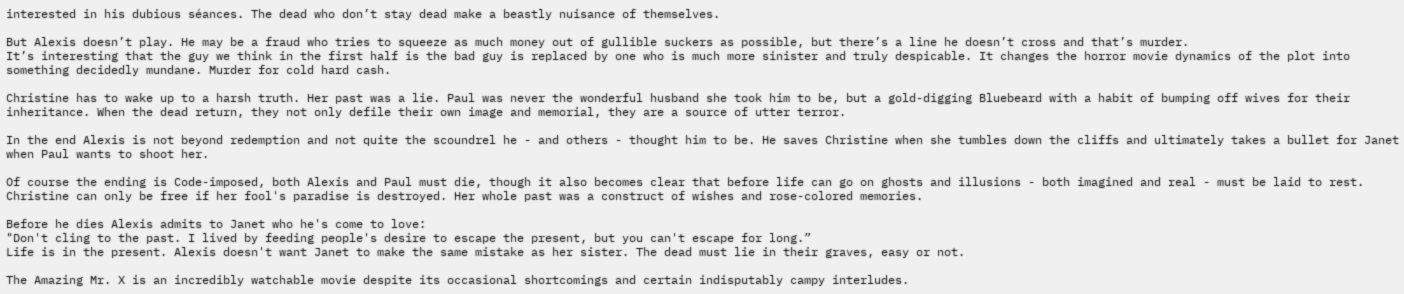interested in his dubious séances. The dead who don’t stay dead make a beastly nuisance of themselves.

But Alexis doesn’t play. He may be a fraud who tries to squeeze as much money out of gullible suckers as possible, but there’s a line he doesn’t cross and that’s murder.
It’s interesting that the guy we think in the first half is the bad guy is replaced by one who is much more sinister and truly despicable. It changes the horror movie dynamics of the plot into something decidedly mundane. Murder for cold hard cash.

Christine has to wake up to a harsh truth. Her past was a lie. Paul was never the wonderful husband she took him to be, but a gold-digging Bluebeard with a habit of bumping off wives for their inheritance. When the dead return, they not only defile their own image and memorial, they are a source of utter terror.

In the end Alexis is not beyond redemption and not quite the scoundrel he - and others - thought him to be. He saves Christine when she tumbles down the cliffs and ultimately takes a bullet for Janet when Paul wants to shoot her.

Of course the ending is Code-imposed, both Alexis and Paul must die, though it also becomes clear that before life can go on ghosts and illusions - both imagined and real - must be laid to rest. Christine can only be free if her fool's paradise is destroyed. Her whole past was a construct of wishes and rose-colored memories.

Before he dies Alexis admits to Janet who he's come to love:
"Don't cling to the past. I lived by feeding people's desire to escape the present, but you can't escape for long.”
Life is in the present. Alexis doesn't want Janet to make the same mistake as her sister. The dead must lie in their graves, easy or not.

The Amazing Mr. X is an incredibly watchable movie despite its occasional shortcomings and certain indisputably campy interludes.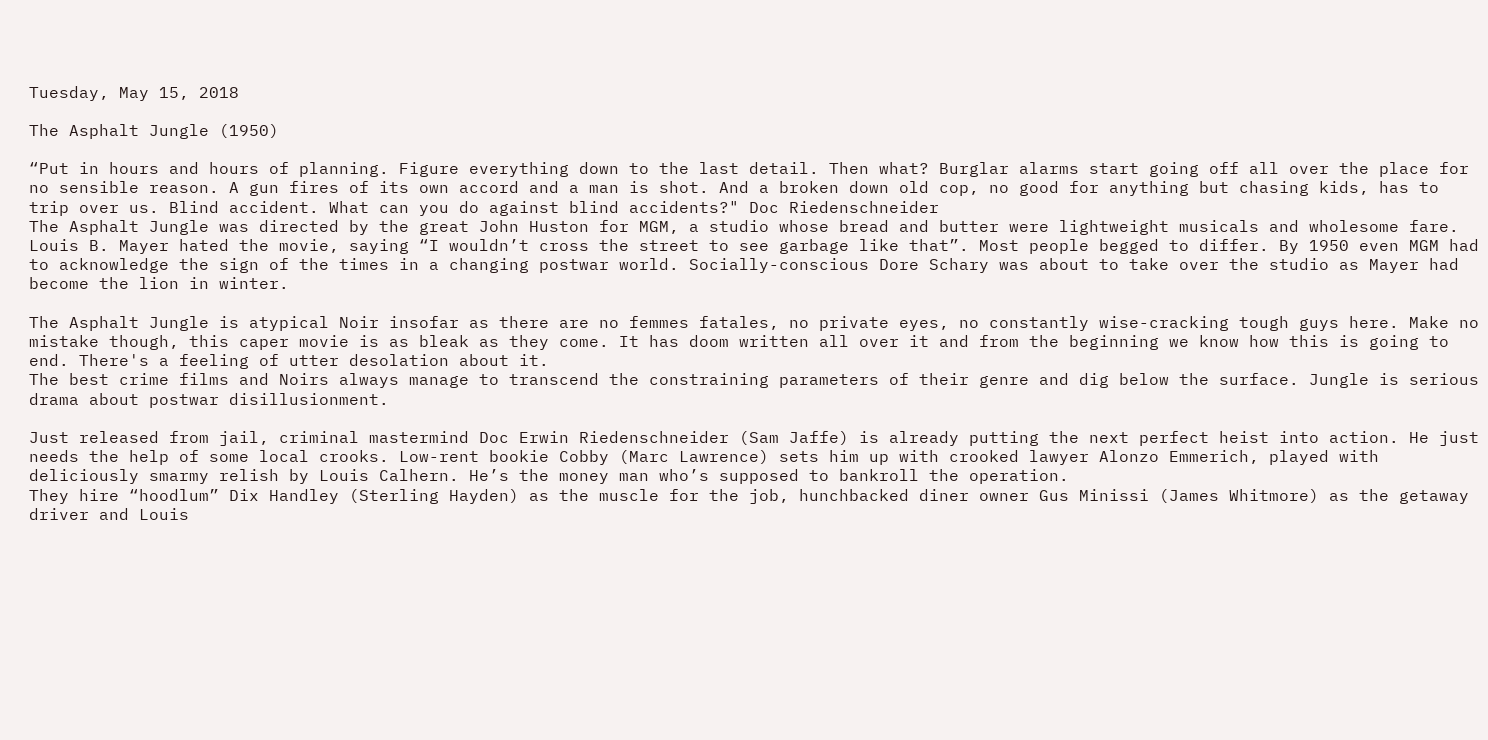Tuesday, May 15, 2018

The Asphalt Jungle (1950)

“Put in hours and hours of planning. Figure everything down to the last detail. Then what? Burglar alarms start going off all over the place for no sensible reason. A gun fires of its own accord and a man is shot. And a broken down old cop, no good for anything but chasing kids, has to trip over us. Blind accident. What can you do against blind accidents?" Doc Riedenschneider
The Asphalt Jungle was directed by the great John Huston for MGM, a studio whose bread and butter were lightweight musicals and wholesome fare. Louis B. Mayer hated the movie, saying “I wouldn’t cross the street to see garbage like that”. Most people begged to differ. By 1950 even MGM had to acknowledge the sign of the times in a changing postwar world. Socially-conscious Dore Schary was about to take over the studio as Mayer had become the lion in winter.

The Asphalt Jungle is atypical Noir insofar as there are no femmes fatales, no private eyes, no constantly wise-cracking tough guys here. Make no mistake though, this caper movie is as bleak as they come. It has doom written all over it and from the beginning we know how this is going to end. There's a feeling of utter desolation about it.
The best crime films and Noirs always manage to transcend the constraining parameters of their genre and dig below the surface. Jungle is serious drama about postwar disillusionment.

Just released from jail, criminal mastermind Doc Erwin Riedenschneider (Sam Jaffe) is already putting the next perfect heist into action. He just needs the help of some local crooks. Low-rent bookie Cobby (Marc Lawrence) sets him up with crooked lawyer Alonzo Emmerich, played with deliciously smarmy relish by Louis Calhern. He’s the money man who’s supposed to bankroll the operation.
They hire “hoodlum” Dix Handley (Sterling Hayden) as the muscle for the job, hunchbacked diner owner Gus Minissi (James Whitmore) as the getaway driver and Louis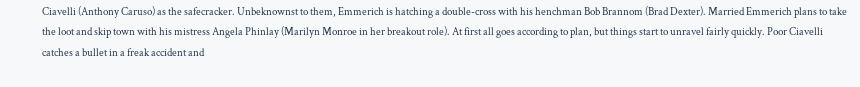Ciavelli (Anthony Caruso) as the safecracker. Unbeknownst to them, Emmerich is hatching a double-cross with his henchman Bob Brannom (Brad Dexter). Married Emmerich plans to take the loot and skip town with his mistress Angela Phinlay (Marilyn Monroe in her breakout role). At first all goes according to plan, but things start to unravel fairly quickly. Poor Ciavelli catches a bullet in a freak accident and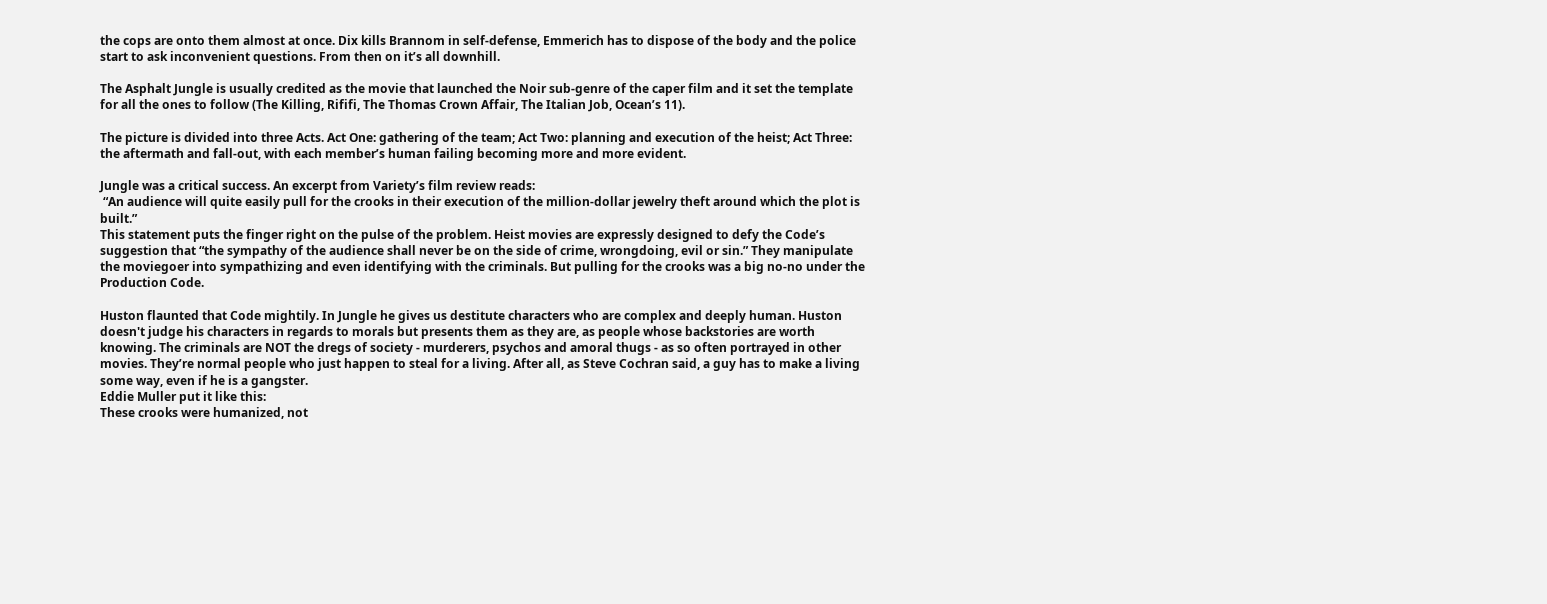the cops are onto them almost at once. Dix kills Brannom in self-defense, Emmerich has to dispose of the body and the police start to ask inconvenient questions. From then on it’s all downhill.

The Asphalt Jungle is usually credited as the movie that launched the Noir sub-genre of the caper film and it set the template for all the ones to follow (The Killing, Rififi, The Thomas Crown Affair, The Italian Job, Ocean’s 11).

The picture is divided into three Acts. Act One: gathering of the team; Act Two: planning and execution of the heist; Act Three: the aftermath and fall-out, with each member’s human failing becoming more and more evident.

Jungle was a critical success. An excerpt from Variety’s film review reads:
 “An audience will quite easily pull for the crooks in their execution of the million-dollar jewelry theft around which the plot is built.”
This statement puts the finger right on the pulse of the problem. Heist movies are expressly designed to defy the Code’s suggestion that “the sympathy of the audience shall never be on the side of crime, wrongdoing, evil or sin.” They manipulate the moviegoer into sympathizing and even identifying with the criminals. But pulling for the crooks was a big no-no under the Production Code.

Huston flaunted that Code mightily. In Jungle he gives us destitute characters who are complex and deeply human. Huston doesn't judge his characters in regards to morals but presents them as they are, as people whose backstories are worth knowing. The criminals are NOT the dregs of society - murderers, psychos and amoral thugs - as so often portrayed in other movies. They’re normal people who just happen to steal for a living. After all, as Steve Cochran said, a guy has to make a living some way, even if he is a gangster.
Eddie Muller put it like this:
These crooks were humanized, not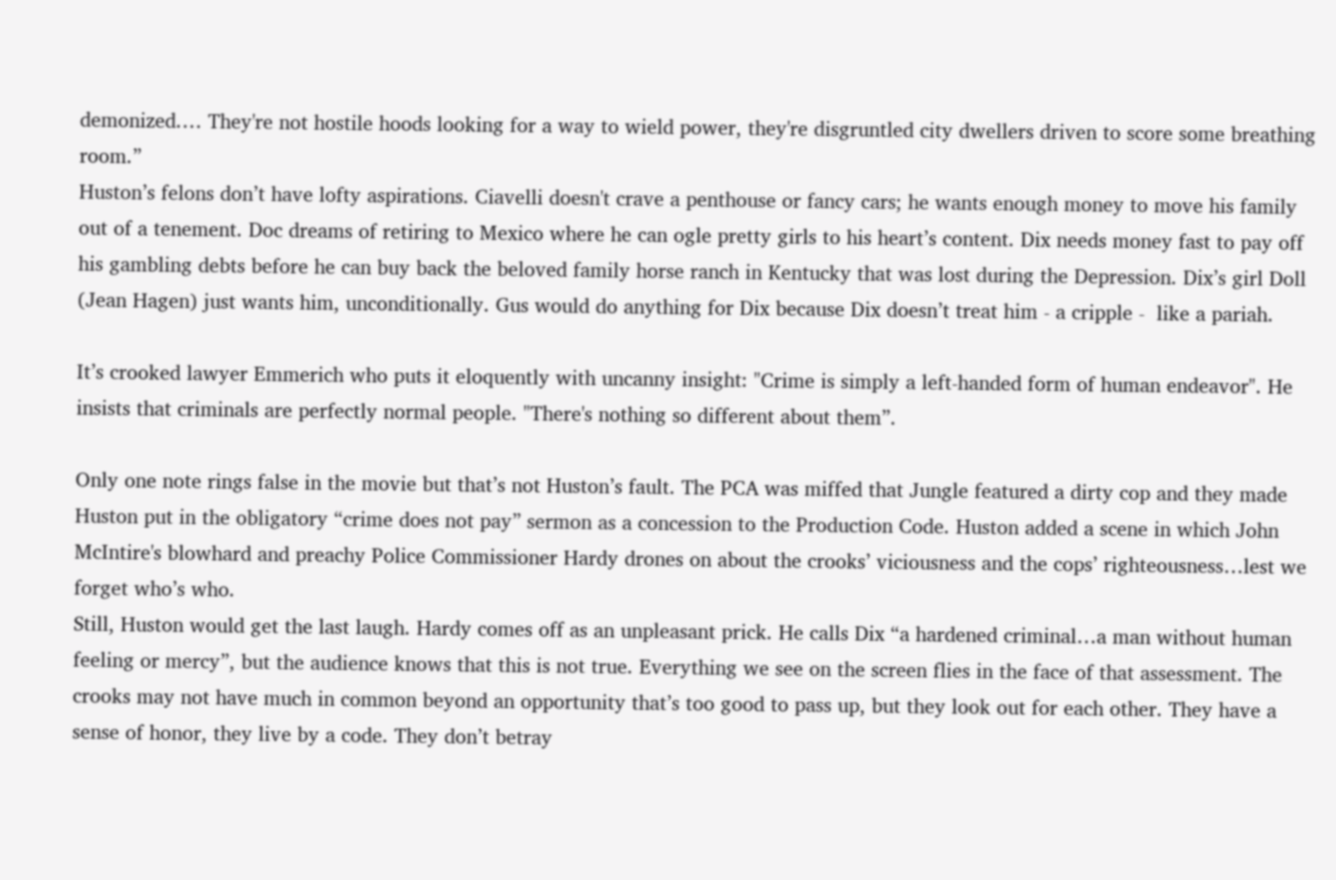demonized.… They're not hostile hoods looking for a way to wield power, they're disgruntled city dwellers driven to score some breathing room.”
Huston’s felons don’t have lofty aspirations. Ciavelli doesn't crave a penthouse or fancy cars; he wants enough money to move his family out of a tenement. Doc dreams of retiring to Mexico where he can ogle pretty girls to his heart’s content. Dix needs money fast to pay off his gambling debts before he can buy back the beloved family horse ranch in Kentucky that was lost during the Depression. Dix’s girl Doll (Jean Hagen) just wants him, unconditionally. Gus would do anything for Dix because Dix doesn’t treat him - a cripple -  like a pariah.

It’s crooked lawyer Emmerich who puts it eloquently with uncanny insight: "Crime is simply a left-handed form of human endeavor". He insists that criminals are perfectly normal people. "There's nothing so different about them”.

Only one note rings false in the movie but that’s not Huston’s fault. The PCA was miffed that Jungle featured a dirty cop and they made Huston put in the obligatory “crime does not pay” sermon as a concession to the Production Code. Huston added a scene in which John McIntire's blowhard and preachy Police Commissioner Hardy drones on about the crooks’ viciousness and the cops’ righteousness…lest we forget who’s who.
Still, Huston would get the last laugh. Hardy comes off as an unpleasant prick. He calls Dix “a hardened criminal…a man without human feeling or mercy”, but the audience knows that this is not true. Everything we see on the screen flies in the face of that assessment. The crooks may not have much in common beyond an opportunity that’s too good to pass up, but they look out for each other. They have a sense of honor, they live by a code. They don’t betray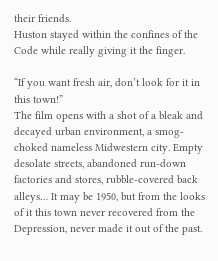their friends.
Huston stayed within the confines of the Code while really giving it the finger.

“If you want fresh air, don’t look for it in this town!”
The film opens with a shot of a bleak and decayed urban environment, a smog-choked nameless Midwestern city. Empty desolate streets, abandoned run-down factories and stores, rubble-covered back alleys… It may be 1950, but from the looks of it this town never recovered from the Depression, never made it out of the past.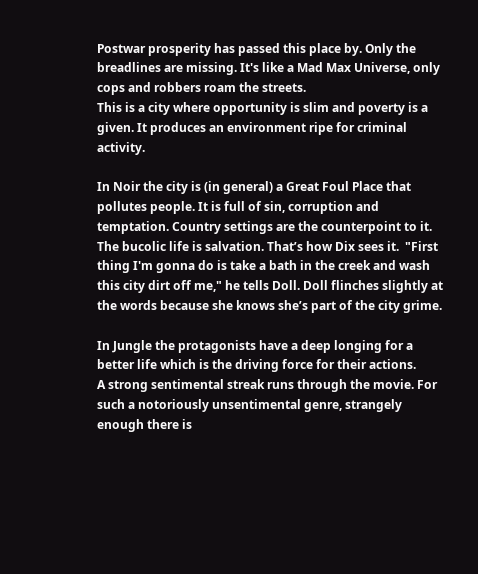Postwar prosperity has passed this place by. Only the breadlines are missing. It's like a Mad Max Universe, only cops and robbers roam the streets.
This is a city where opportunity is slim and poverty is a given. It produces an environment ripe for criminal activity.

In Noir the city is (in general) a Great Foul Place that pollutes people. It is full of sin, corruption and temptation. Country settings are the counterpoint to it. The bucolic life is salvation. That’s how Dix sees it.  "First thing I'm gonna do is take a bath in the creek and wash this city dirt off me," he tells Doll. Doll flinches slightly at the words because she knows she’s part of the city grime.

In Jungle the protagonists have a deep longing for a better life which is the driving force for their actions.
A strong sentimental streak runs through the movie. For such a notoriously unsentimental genre, strangely enough there is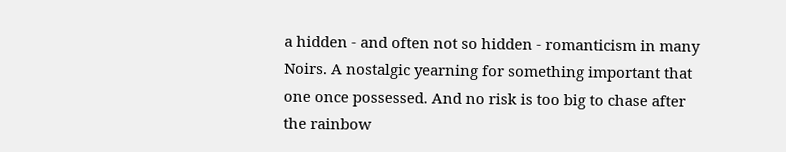a hidden - and often not so hidden - romanticism in many Noirs. A nostalgic yearning for something important that one once possessed. And no risk is too big to chase after the rainbow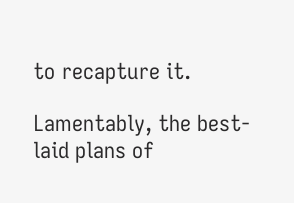to recapture it.

Lamentably, the best-laid plans of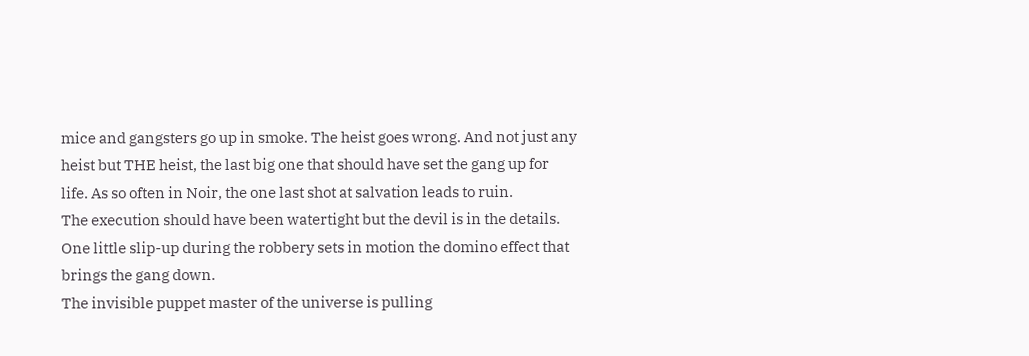mice and gangsters go up in smoke. The heist goes wrong. And not just any heist but THE heist, the last big one that should have set the gang up for life. As so often in Noir, the one last shot at salvation leads to ruin.
The execution should have been watertight but the devil is in the details. One little slip-up during the robbery sets in motion the domino effect that brings the gang down.
The invisible puppet master of the universe is pulling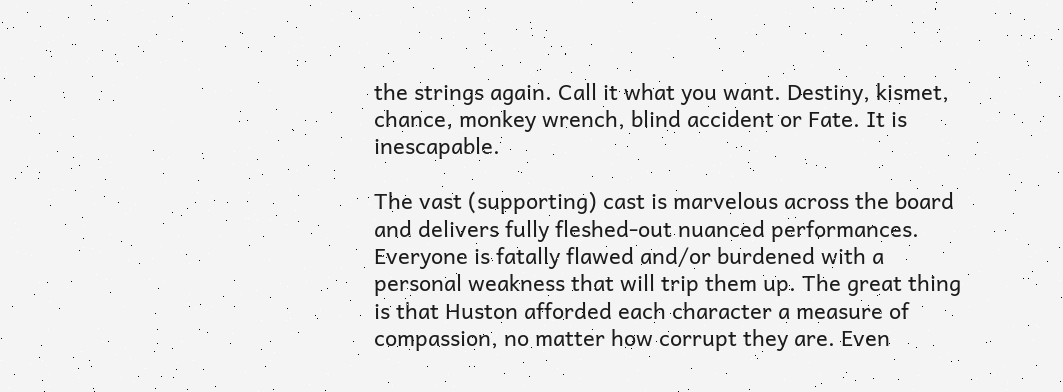the strings again. Call it what you want. Destiny, kismet, chance, monkey wrench, blind accident or Fate. It is inescapable.

The vast (supporting) cast is marvelous across the board and delivers fully fleshed-out nuanced performances. Everyone is fatally flawed and/or burdened with a personal weakness that will trip them up. The great thing is that Huston afforded each character a measure of compassion, no matter how corrupt they are. Even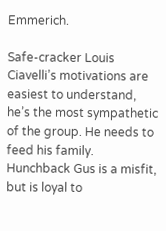Emmerich.

Safe-cracker Louis Ciavelli’s motivations are easiest to understand, he’s the most sympathetic of the group. He needs to feed his family.
Hunchback Gus is a misfit, but is loyal to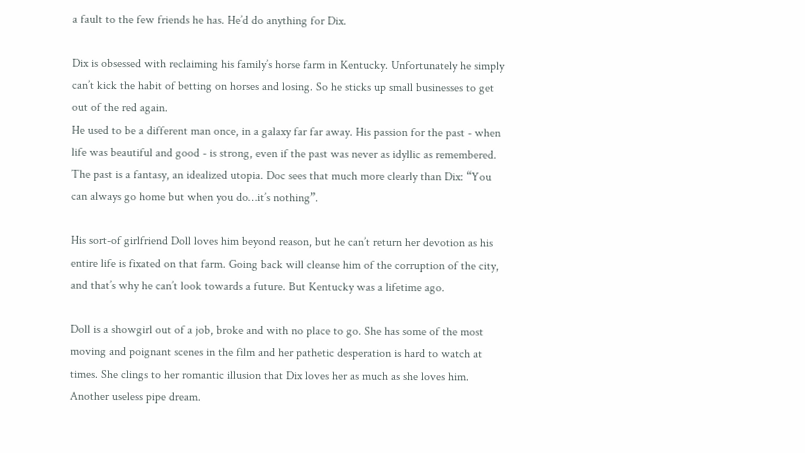a fault to the few friends he has. He’d do anything for Dix.

Dix is obsessed with reclaiming his family’s horse farm in Kentucky. Unfortunately he simply can’t kick the habit of betting on horses and losing. So he sticks up small businesses to get out of the red again.
He used to be a different man once, in a galaxy far far away. His passion for the past - when life was beautiful and good - is strong, even if the past was never as idyllic as remembered. The past is a fantasy, an idealized utopia. Doc sees that much more clearly than Dix: “You can always go home but when you do…it’s nothing”.

His sort-of girlfriend Doll loves him beyond reason, but he can’t return her devotion as his entire life is fixated on that farm. Going back will cleanse him of the corruption of the city, and that’s why he can’t look towards a future. But Kentucky was a lifetime ago.

Doll is a showgirl out of a job, broke and with no place to go. She has some of the most moving and poignant scenes in the film and her pathetic desperation is hard to watch at times. She clings to her romantic illusion that Dix loves her as much as she loves him. Another useless pipe dream.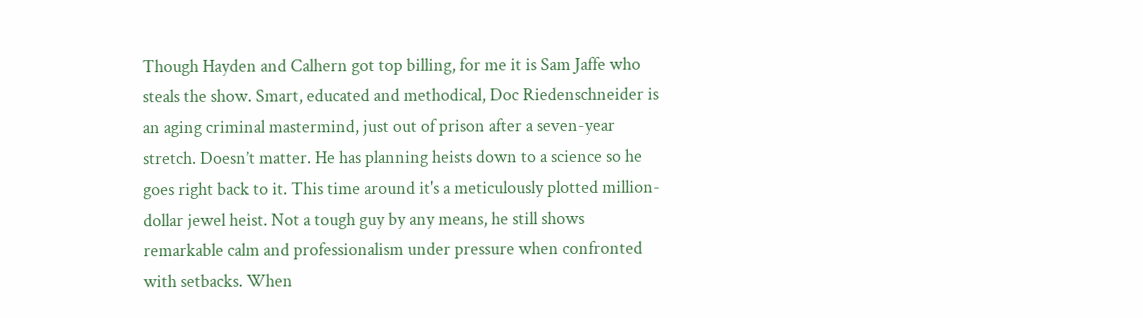Though Hayden and Calhern got top billing, for me it is Sam Jaffe who steals the show. Smart, educated and methodical, Doc Riedenschneider is an aging criminal mastermind, just out of prison after a seven-year stretch. Doesn’t matter. He has planning heists down to a science so he goes right back to it. This time around it's a meticulously plotted million-dollar jewel heist. Not a tough guy by any means, he still shows remarkable calm and professionalism under pressure when confronted with setbacks. When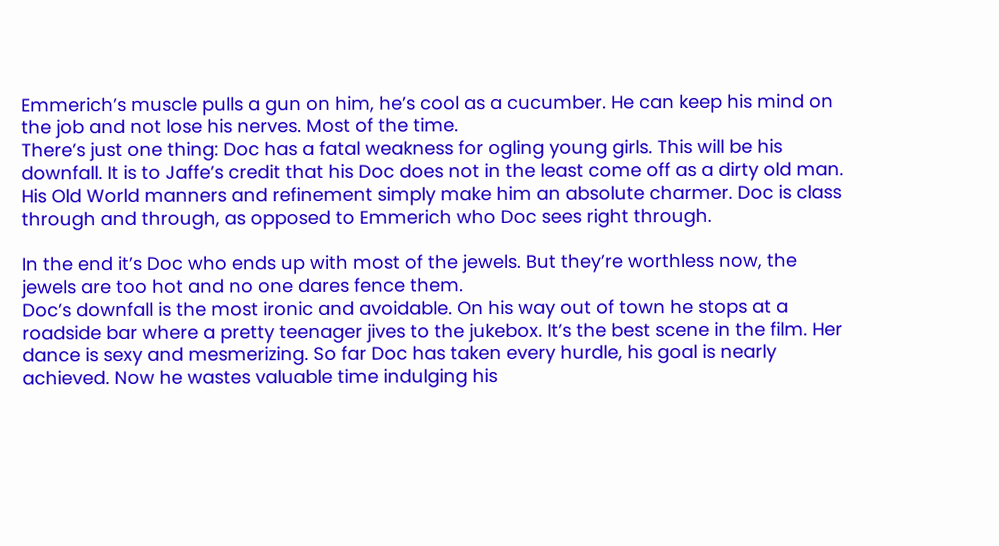Emmerich’s muscle pulls a gun on him, he’s cool as a cucumber. He can keep his mind on the job and not lose his nerves. Most of the time.
There’s just one thing: Doc has a fatal weakness for ogling young girls. This will be his downfall. It is to Jaffe’s credit that his Doc does not in the least come off as a dirty old man. His Old World manners and refinement simply make him an absolute charmer. Doc is class through and through, as opposed to Emmerich who Doc sees right through.

In the end it’s Doc who ends up with most of the jewels. But they’re worthless now, the jewels are too hot and no one dares fence them.
Doc’s downfall is the most ironic and avoidable. On his way out of town he stops at a roadside bar where a pretty teenager jives to the jukebox. It’s the best scene in the film. Her dance is sexy and mesmerizing. So far Doc has taken every hurdle, his goal is nearly achieved. Now he wastes valuable time indulging his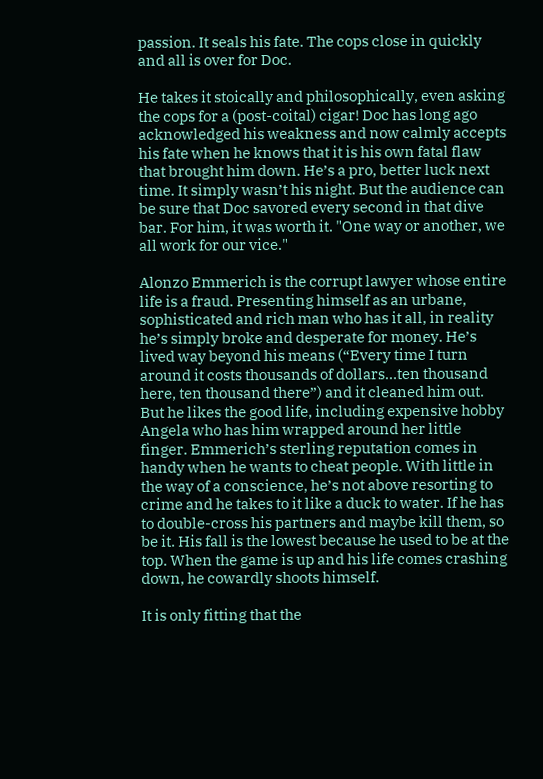passion. It seals his fate. The cops close in quickly and all is over for Doc.

He takes it stoically and philosophically, even asking the cops for a (post-coital) cigar! Doc has long ago acknowledged his weakness and now calmly accepts his fate when he knows that it is his own fatal flaw that brought him down. He’s a pro, better luck next time. It simply wasn’t his night. But the audience can be sure that Doc savored every second in that dive bar. For him, it was worth it. "One way or another, we all work for our vice."

Alonzo Emmerich is the corrupt lawyer whose entire life is a fraud. Presenting himself as an urbane, sophisticated and rich man who has it all, in reality he’s simply broke and desperate for money. He’s lived way beyond his means (“Every time I turn around it costs thousands of dollars…ten thousand here, ten thousand there”) and it cleaned him out. But he likes the good life, including expensive hobby Angela who has him wrapped around her little finger. Emmerich’s sterling reputation comes in handy when he wants to cheat people. With little in the way of a conscience, he’s not above resorting to crime and he takes to it like a duck to water. If he has to double-cross his partners and maybe kill them, so be it. His fall is the lowest because he used to be at the top. When the game is up and his life comes crashing down, he cowardly shoots himself.

It is only fitting that the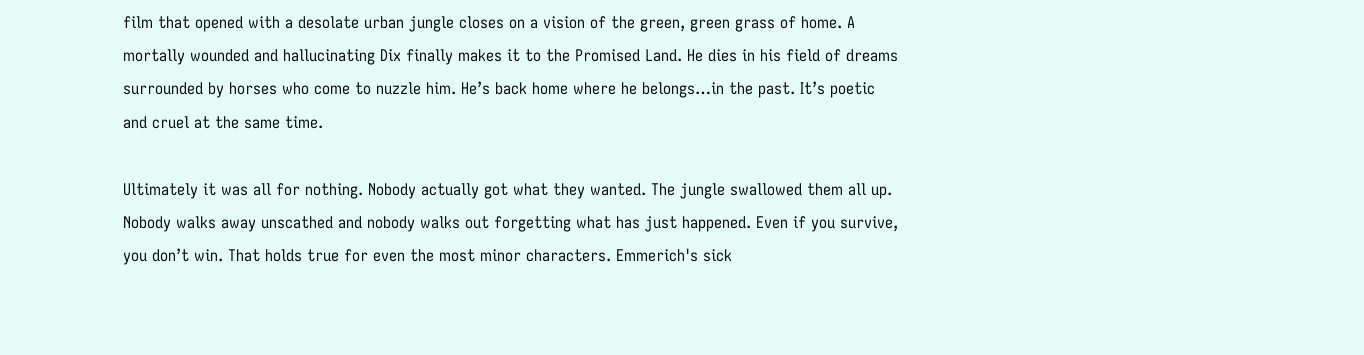film that opened with a desolate urban jungle closes on a vision of the green, green grass of home. A mortally wounded and hallucinating Dix finally makes it to the Promised Land. He dies in his field of dreams surrounded by horses who come to nuzzle him. He’s back home where he belongs…in the past. It’s poetic and cruel at the same time.

Ultimately it was all for nothing. Nobody actually got what they wanted. The jungle swallowed them all up. Nobody walks away unscathed and nobody walks out forgetting what has just happened. Even if you survive, you don’t win. That holds true for even the most minor characters. Emmerich's sick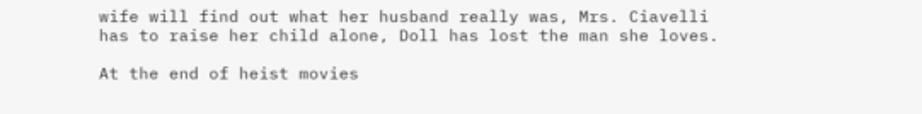wife will find out what her husband really was, Mrs. Ciavelli has to raise her child alone, Doll has lost the man she loves.

At the end of heist movies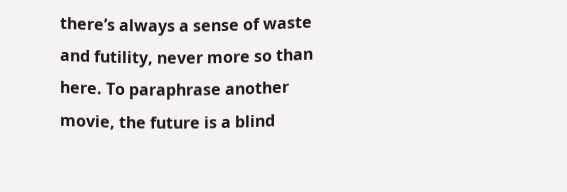there’s always a sense of waste and futility, never more so than here. To paraphrase another movie, the future is a blind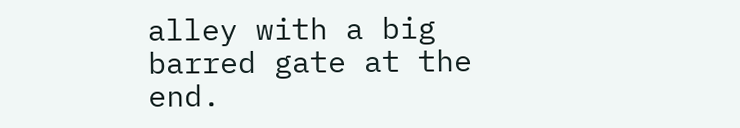alley with a big barred gate at the end.